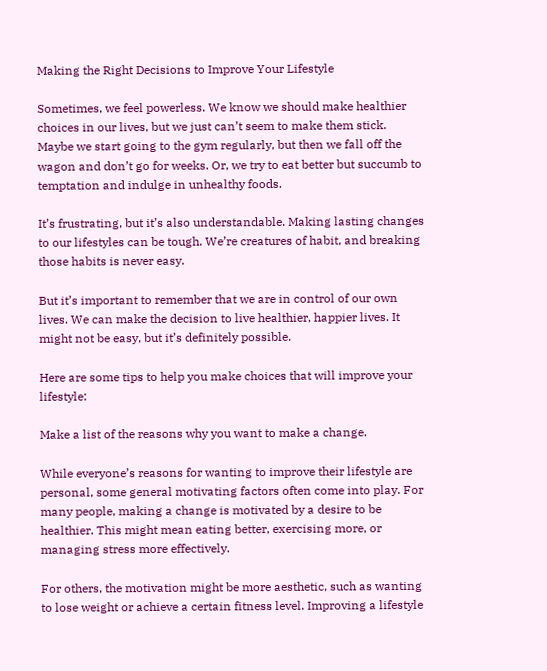Making the Right Decisions to Improve Your Lifestyle

Sometimes, we feel powerless. We know we should make healthier choices in our lives, but we just can’t seem to make them stick. Maybe we start going to the gym regularly, but then we fall off the wagon and don’t go for weeks. Or, we try to eat better but succumb to temptation and indulge in unhealthy foods.

It’s frustrating, but it’s also understandable. Making lasting changes to our lifestyles can be tough. We’re creatures of habit, and breaking those habits is never easy.

But it’s important to remember that we are in control of our own lives. We can make the decision to live healthier, happier lives. It might not be easy, but it’s definitely possible.

Here are some tips to help you make choices that will improve your lifestyle:

Make a list of the reasons why you want to make a change.

While everyone’s reasons for wanting to improve their lifestyle are personal, some general motivating factors often come into play. For many people, making a change is motivated by a desire to be healthier. This might mean eating better, exercising more, or managing stress more effectively.

For others, the motivation might be more aesthetic, such as wanting to lose weight or achieve a certain fitness level. Improving a lifestyle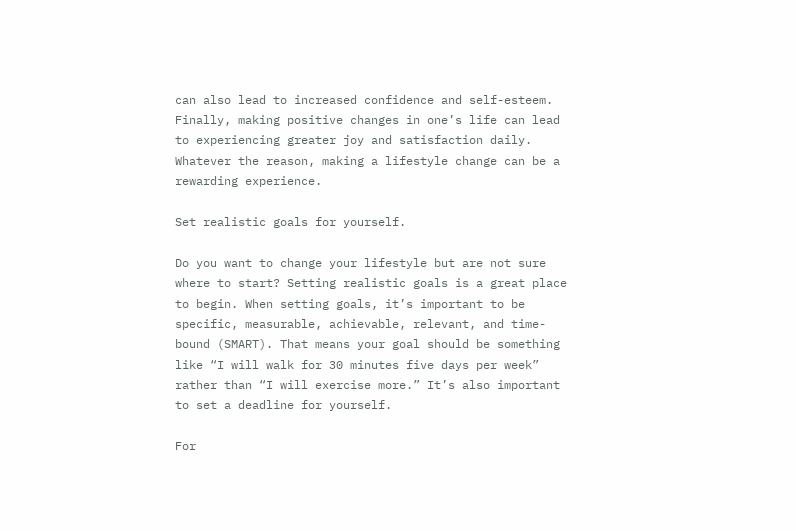can also lead to increased confidence and self-esteem. Finally, making positive changes in one’s life can lead to experiencing greater joy and satisfaction daily. Whatever the reason, making a lifestyle change can be a rewarding experience.

Set realistic goals for yourself.

Do you want to change your lifestyle but are not sure where to start? Setting realistic goals is a great place to begin. When setting goals, it’s important to be specific, measurable, achievable, relevant, and time-bound (SMART). That means your goal should be something like “I will walk for 30 minutes five days per week” rather than “I will exercise more.” It’s also important to set a deadline for yourself.

For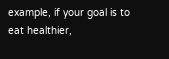example, if your goal is to eat healthier,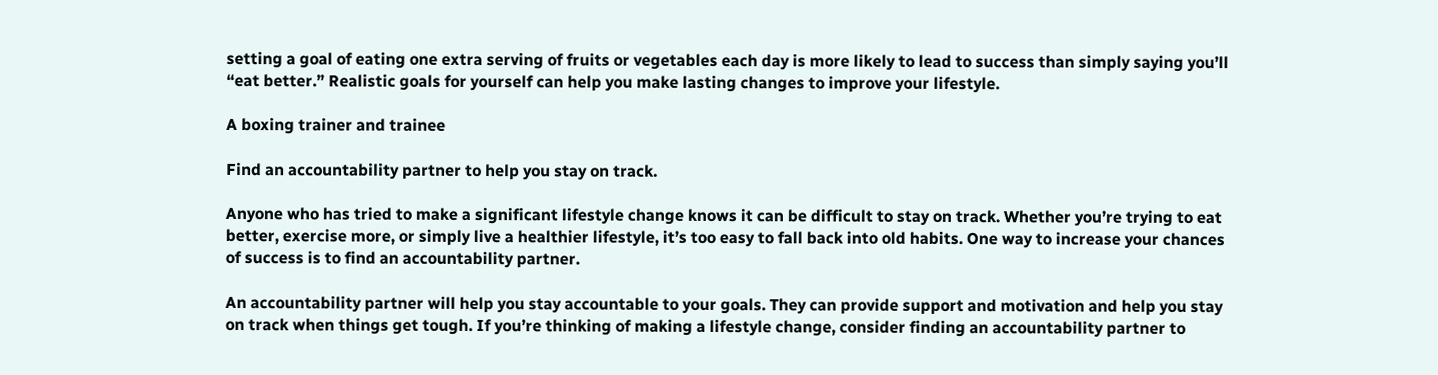setting a goal of eating one extra serving of fruits or vegetables each day is more likely to lead to success than simply saying you’ll “eat better.” Realistic goals for yourself can help you make lasting changes to improve your lifestyle.

A boxing trainer and trainee

Find an accountability partner to help you stay on track.

Anyone who has tried to make a significant lifestyle change knows it can be difficult to stay on track. Whether you’re trying to eat better, exercise more, or simply live a healthier lifestyle, it’s too easy to fall back into old habits. One way to increase your chances of success is to find an accountability partner.

An accountability partner will help you stay accountable to your goals. They can provide support and motivation and help you stay on track when things get tough. If you’re thinking of making a lifestyle change, consider finding an accountability partner to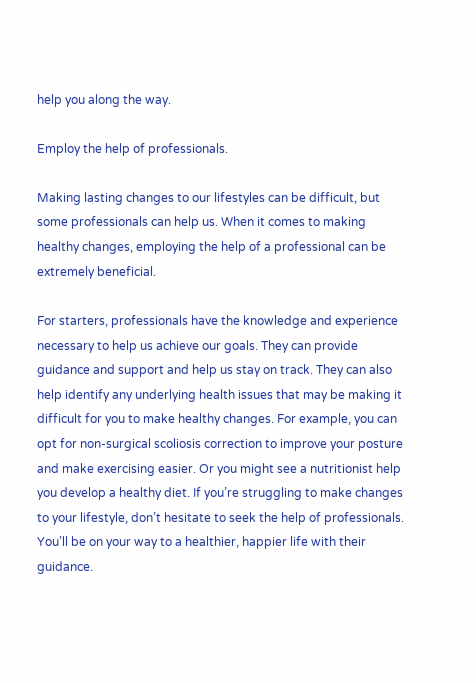help you along the way.

Employ the help of professionals.

Making lasting changes to our lifestyles can be difficult, but some professionals can help us. When it comes to making healthy changes, employing the help of a professional can be extremely beneficial.

For starters, professionals have the knowledge and experience necessary to help us achieve our goals. They can provide guidance and support and help us stay on track. They can also help identify any underlying health issues that may be making it difficult for you to make healthy changes. For example, you can opt for non-surgical scoliosis correction to improve your posture and make exercising easier. Or you might see a nutritionist help you develop a healthy diet. If you’re struggling to make changes to your lifestyle, don’t hesitate to seek the help of professionals. You’ll be on your way to a healthier, happier life with their guidance.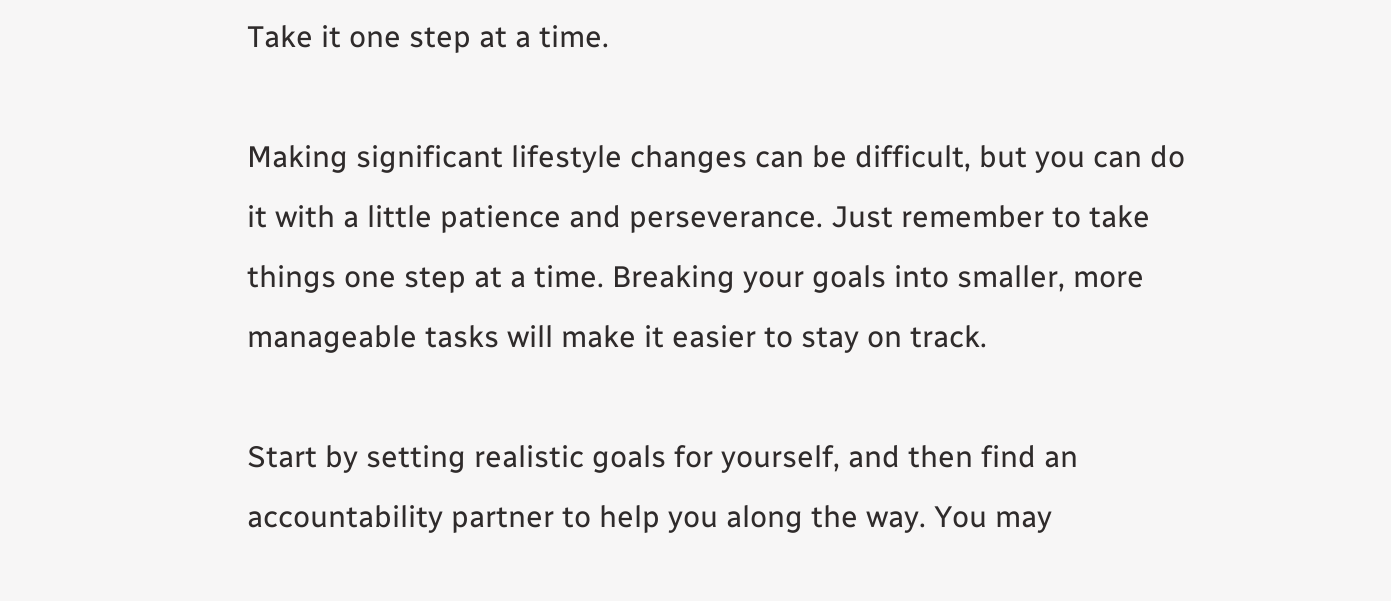Take it one step at a time.

Making significant lifestyle changes can be difficult, but you can do it with a little patience and perseverance. Just remember to take things one step at a time. Breaking your goals into smaller, more manageable tasks will make it easier to stay on track.

Start by setting realistic goals for yourself, and then find an accountability partner to help you along the way. You may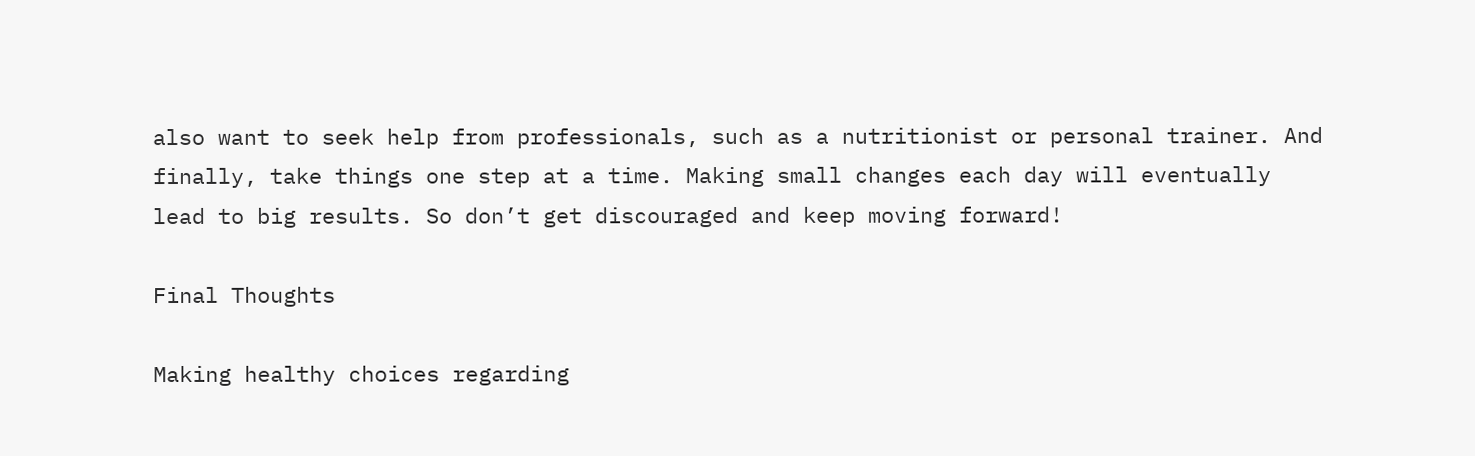also want to seek help from professionals, such as a nutritionist or personal trainer. And finally, take things one step at a time. Making small changes each day will eventually lead to big results. So don’t get discouraged and keep moving forward!

Final Thoughts

Making healthy choices regarding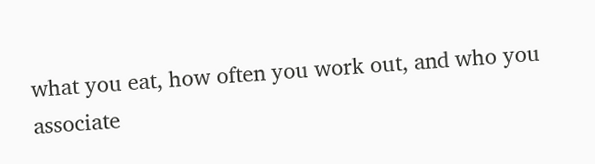what you eat, how often you work out, and who you associate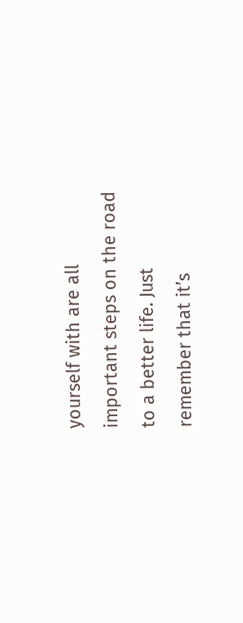yourself with are all important steps on the road to a better life. Just remember that it’s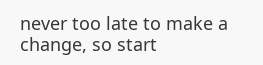never too late to make a change, so start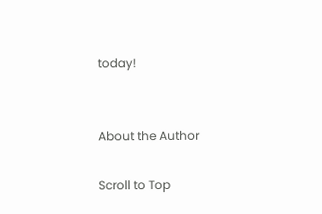today!


About the Author

Scroll to Top